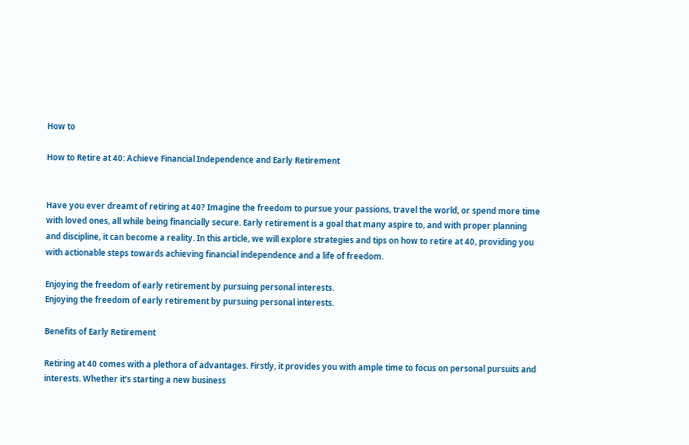How to

How to Retire at 40: Achieve Financial Independence and Early Retirement


Have you ever dreamt of retiring at 40? Imagine the freedom to pursue your passions, travel the world, or spend more time with loved ones, all while being financially secure. Early retirement is a goal that many aspire to, and with proper planning and discipline, it can become a reality. In this article, we will explore strategies and tips on how to retire at 40, providing you with actionable steps towards achieving financial independence and a life of freedom.

Enjoying the freedom of early retirement by pursuing personal interests.
Enjoying the freedom of early retirement by pursuing personal interests.

Benefits of Early Retirement

Retiring at 40 comes with a plethora of advantages. Firstly, it provides you with ample time to focus on personal pursuits and interests. Whether it’s starting a new business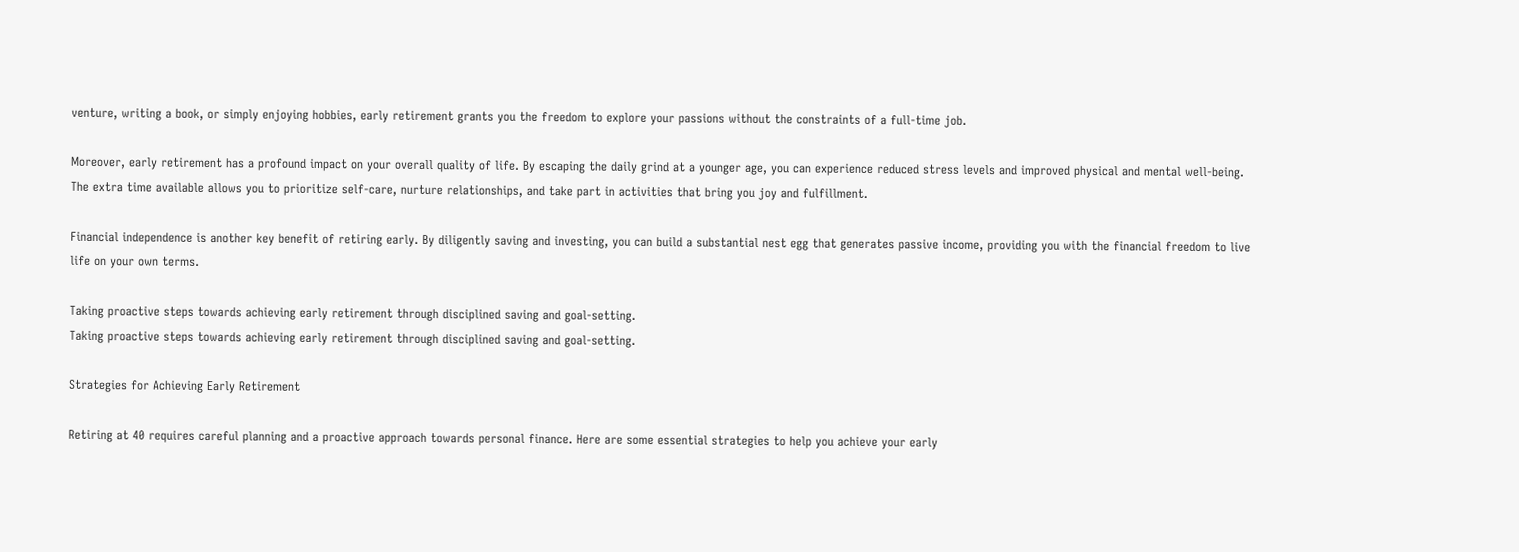venture, writing a book, or simply enjoying hobbies, early retirement grants you the freedom to explore your passions without the constraints of a full-time job.

Moreover, early retirement has a profound impact on your overall quality of life. By escaping the daily grind at a younger age, you can experience reduced stress levels and improved physical and mental well-being. The extra time available allows you to prioritize self-care, nurture relationships, and take part in activities that bring you joy and fulfillment.

Financial independence is another key benefit of retiring early. By diligently saving and investing, you can build a substantial nest egg that generates passive income, providing you with the financial freedom to live life on your own terms.

Taking proactive steps towards achieving early retirement through disciplined saving and goal-setting.
Taking proactive steps towards achieving early retirement through disciplined saving and goal-setting.

Strategies for Achieving Early Retirement

Retiring at 40 requires careful planning and a proactive approach towards personal finance. Here are some essential strategies to help you achieve your early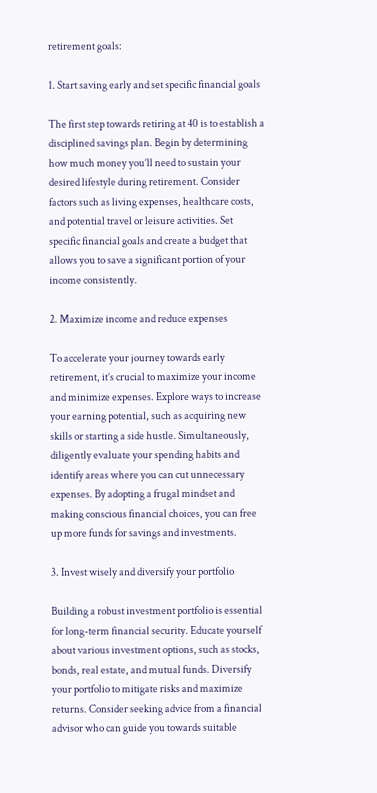retirement goals:

1. Start saving early and set specific financial goals

The first step towards retiring at 40 is to establish a disciplined savings plan. Begin by determining how much money you’ll need to sustain your desired lifestyle during retirement. Consider factors such as living expenses, healthcare costs, and potential travel or leisure activities. Set specific financial goals and create a budget that allows you to save a significant portion of your income consistently.

2. Maximize income and reduce expenses

To accelerate your journey towards early retirement, it’s crucial to maximize your income and minimize expenses. Explore ways to increase your earning potential, such as acquiring new skills or starting a side hustle. Simultaneously, diligently evaluate your spending habits and identify areas where you can cut unnecessary expenses. By adopting a frugal mindset and making conscious financial choices, you can free up more funds for savings and investments.

3. Invest wisely and diversify your portfolio

Building a robust investment portfolio is essential for long-term financial security. Educate yourself about various investment options, such as stocks, bonds, real estate, and mutual funds. Diversify your portfolio to mitigate risks and maximize returns. Consider seeking advice from a financial advisor who can guide you towards suitable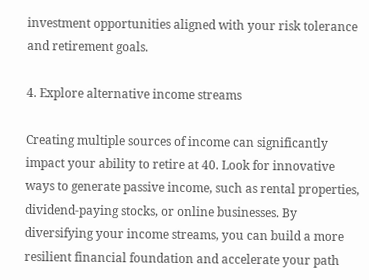investment opportunities aligned with your risk tolerance and retirement goals.

4. Explore alternative income streams

Creating multiple sources of income can significantly impact your ability to retire at 40. Look for innovative ways to generate passive income, such as rental properties, dividend-paying stocks, or online businesses. By diversifying your income streams, you can build a more resilient financial foundation and accelerate your path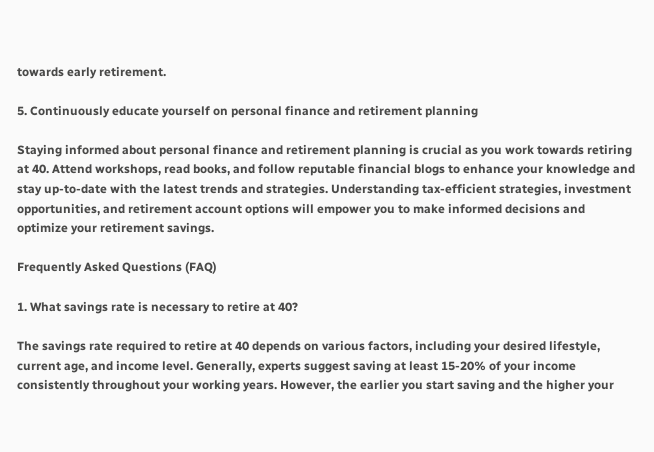towards early retirement.

5. Continuously educate yourself on personal finance and retirement planning

Staying informed about personal finance and retirement planning is crucial as you work towards retiring at 40. Attend workshops, read books, and follow reputable financial blogs to enhance your knowledge and stay up-to-date with the latest trends and strategies. Understanding tax-efficient strategies, investment opportunities, and retirement account options will empower you to make informed decisions and optimize your retirement savings.

Frequently Asked Questions (FAQ)

1. What savings rate is necessary to retire at 40?

The savings rate required to retire at 40 depends on various factors, including your desired lifestyle, current age, and income level. Generally, experts suggest saving at least 15-20% of your income consistently throughout your working years. However, the earlier you start saving and the higher your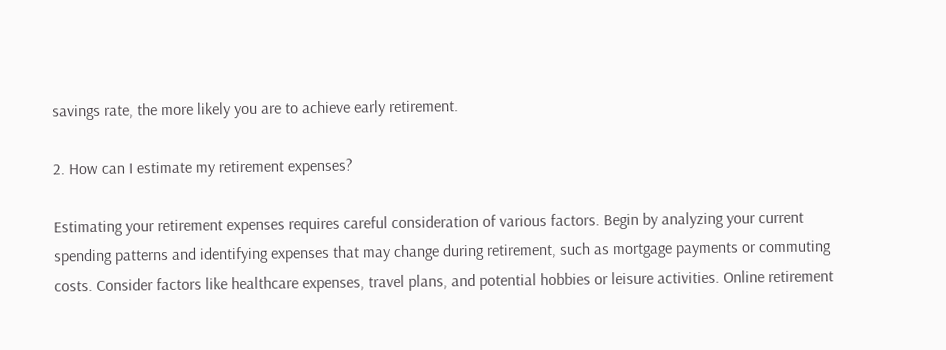savings rate, the more likely you are to achieve early retirement.

2. How can I estimate my retirement expenses?

Estimating your retirement expenses requires careful consideration of various factors. Begin by analyzing your current spending patterns and identifying expenses that may change during retirement, such as mortgage payments or commuting costs. Consider factors like healthcare expenses, travel plans, and potential hobbies or leisure activities. Online retirement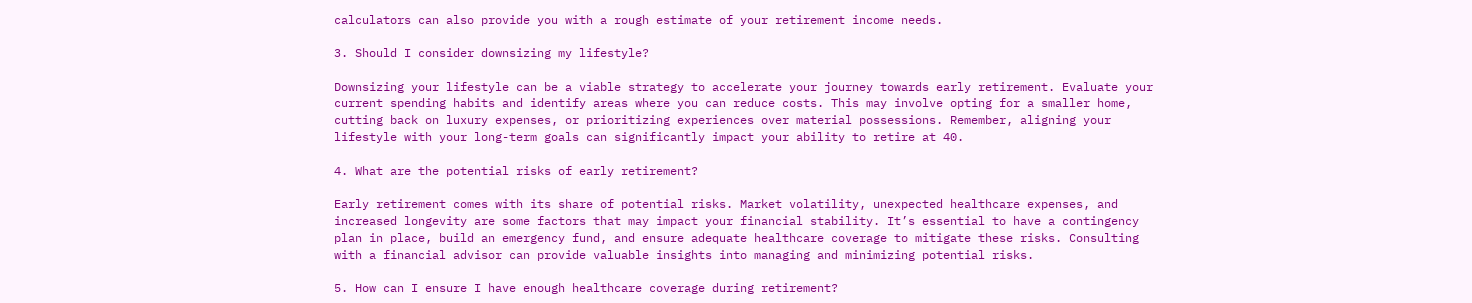calculators can also provide you with a rough estimate of your retirement income needs.

3. Should I consider downsizing my lifestyle?

Downsizing your lifestyle can be a viable strategy to accelerate your journey towards early retirement. Evaluate your current spending habits and identify areas where you can reduce costs. This may involve opting for a smaller home, cutting back on luxury expenses, or prioritizing experiences over material possessions. Remember, aligning your lifestyle with your long-term goals can significantly impact your ability to retire at 40.

4. What are the potential risks of early retirement?

Early retirement comes with its share of potential risks. Market volatility, unexpected healthcare expenses, and increased longevity are some factors that may impact your financial stability. It’s essential to have a contingency plan in place, build an emergency fund, and ensure adequate healthcare coverage to mitigate these risks. Consulting with a financial advisor can provide valuable insights into managing and minimizing potential risks.

5. How can I ensure I have enough healthcare coverage during retirement?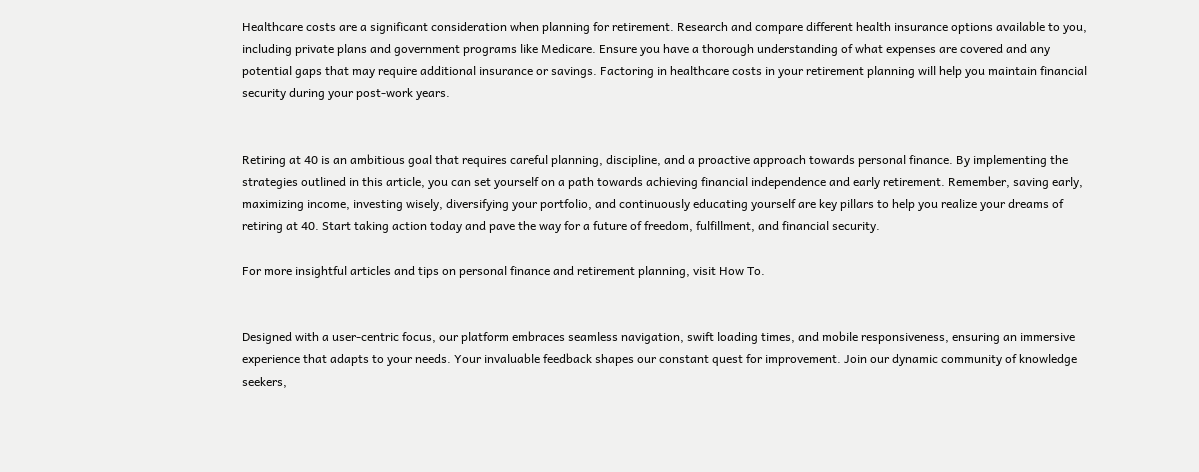Healthcare costs are a significant consideration when planning for retirement. Research and compare different health insurance options available to you, including private plans and government programs like Medicare. Ensure you have a thorough understanding of what expenses are covered and any potential gaps that may require additional insurance or savings. Factoring in healthcare costs in your retirement planning will help you maintain financial security during your post-work years.


Retiring at 40 is an ambitious goal that requires careful planning, discipline, and a proactive approach towards personal finance. By implementing the strategies outlined in this article, you can set yourself on a path towards achieving financial independence and early retirement. Remember, saving early, maximizing income, investing wisely, diversifying your portfolio, and continuously educating yourself are key pillars to help you realize your dreams of retiring at 40. Start taking action today and pave the way for a future of freedom, fulfillment, and financial security.

For more insightful articles and tips on personal finance and retirement planning, visit How To.


Designed with a user-centric focus, our platform embraces seamless navigation, swift loading times, and mobile responsiveness, ensuring an immersive experience that adapts to your needs. Your invaluable feedback shapes our constant quest for improvement. Join our dynamic community of knowledge seekers,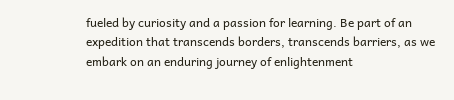fueled by curiosity and a passion for learning. Be part of an expedition that transcends borders, transcends barriers, as we embark on an enduring journey of enlightenment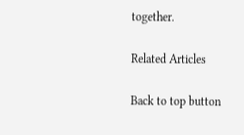together.

Related Articles

Back to top button